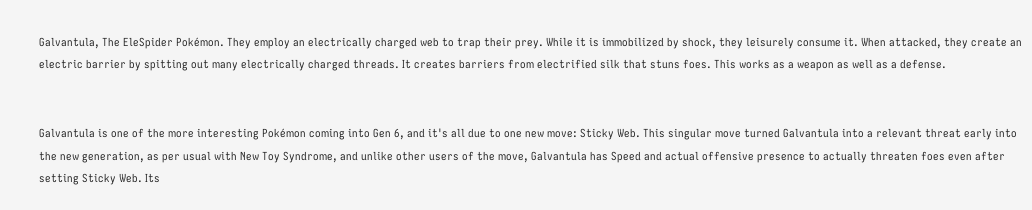Galvantula, The EleSpider Pokémon. They employ an electrically charged web to trap their prey. While it is immobilized by shock, they leisurely consume it. When attacked, they create an electric barrier by spitting out many electrically charged threads. It creates barriers from electrified silk that stuns foes. This works as a weapon as well as a defense.


Galvantula is one of the more interesting Pokémon coming into Gen 6, and it's all due to one new move: Sticky Web. This singular move turned Galvantula into a relevant threat early into the new generation, as per usual with New Toy Syndrome, and unlike other users of the move, Galvantula has Speed and actual offensive presence to actually threaten foes even after setting Sticky Web. Its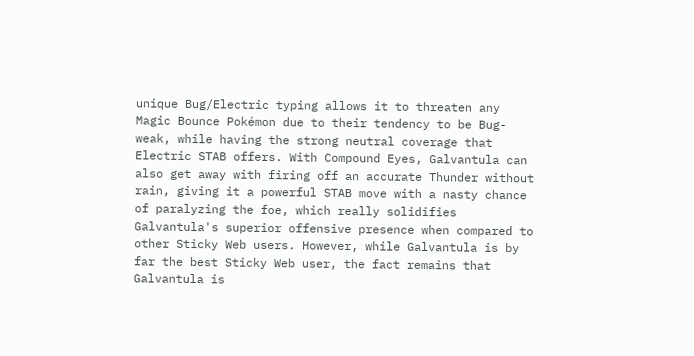unique Bug/Electric typing allows it to threaten any Magic Bounce Pokémon due to their tendency to be Bug-weak, while having the strong neutral coverage that Electric STAB offers. With Compound Eyes, Galvantula can also get away with firing off an accurate Thunder without rain, giving it a powerful STAB move with a nasty chance of paralyzing the foe, which really solidifies Galvantula's superior offensive presence when compared to other Sticky Web users. However, while Galvantula is by far the best Sticky Web user, the fact remains that Galvantula is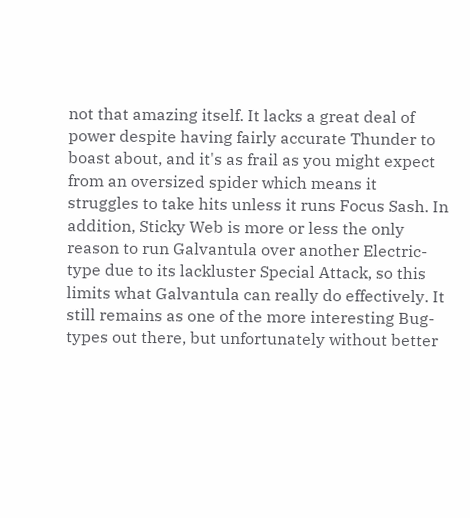not that amazing itself. It lacks a great deal of power despite having fairly accurate Thunder to boast about, and it's as frail as you might expect from an oversized spider which means it struggles to take hits unless it runs Focus Sash. In addition, Sticky Web is more or less the only reason to run Galvantula over another Electric-type due to its lackluster Special Attack, so this limits what Galvantula can really do effectively. It still remains as one of the more interesting Bug-types out there, but unfortunately without better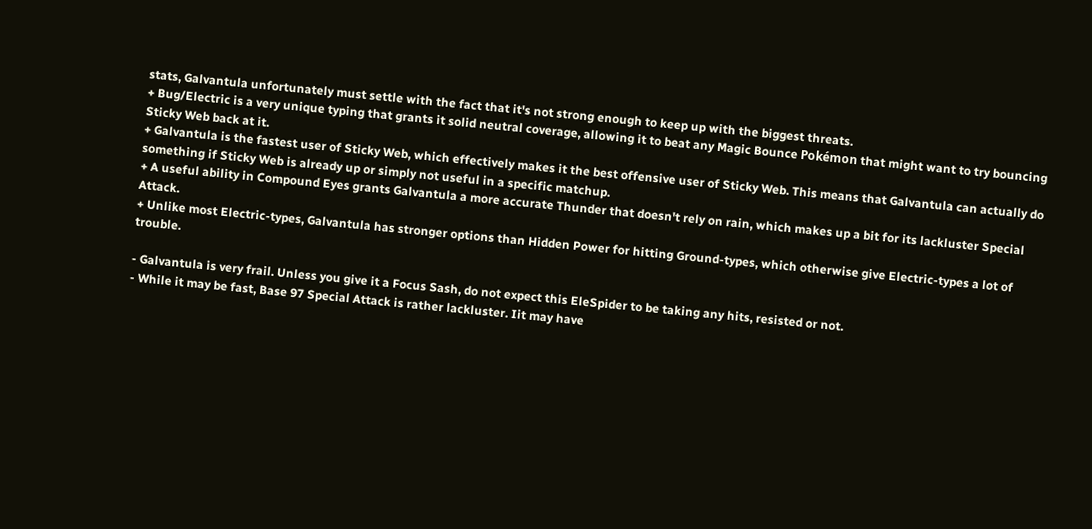stats, Galvantula unfortunately must settle with the fact that it's not strong enough to keep up with the biggest threats.
+ Bug/Electric is a very unique typing that grants it solid neutral coverage, allowing it to beat any Magic Bounce Pokémon that might want to try bouncing Sticky Web back at it.
+ Galvantula is the fastest user of Sticky Web, which effectively makes it the best offensive user of Sticky Web. This means that Galvantula can actually do something if Sticky Web is already up or simply not useful in a specific matchup.
+ A useful ability in Compound Eyes grants Galvantula a more accurate Thunder that doesn't rely on rain, which makes up a bit for its lackluster Special Attack.
+ Unlike most Electric-types, Galvantula has stronger options than Hidden Power for hitting Ground-types, which otherwise give Electric-types a lot of trouble.

- Galvantula is very frail. Unless you give it a Focus Sash, do not expect this EleSpider to be taking any hits, resisted or not.
- While it may be fast, Base 97 Special Attack is rather lackluster. Iit may have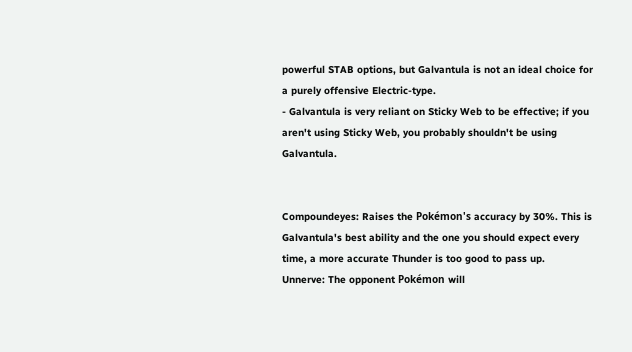powerful STAB options, but Galvantula is not an ideal choice for a purely offensive Electric-type.
- Galvantula is very reliant on Sticky Web to be effective; if you aren't using Sticky Web, you probably shouldn't be using Galvantula.


Compoundeyes: Raises the Pokémon's accuracy by 30%. This is Galvantula's best ability and the one you should expect every time, a more accurate Thunder is too good to pass up.
Unnerve: The opponent Pokémon will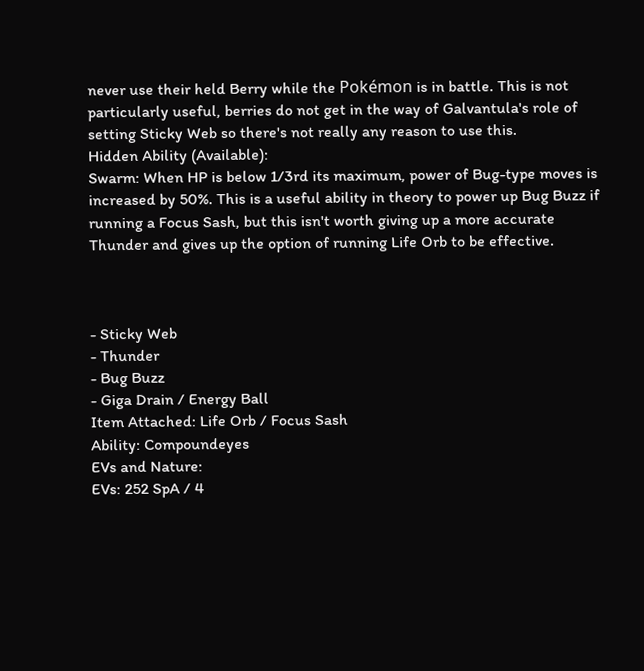never use their held Berry while the Pokémon is in battle. This is not particularly useful, berries do not get in the way of Galvantula's role of setting Sticky Web so there's not really any reason to use this.
Hidden Ability (Available):
Swarm: When HP is below 1/3rd its maximum, power of Bug-type moves is increased by 50%. This is a useful ability in theory to power up Bug Buzz if running a Focus Sash, but this isn't worth giving up a more accurate Thunder and gives up the option of running Life Orb to be effective.



- Sticky Web
- Thunder
- Bug Buzz
- Giga Drain / Energy Ball
Item Attached: Life Orb / Focus Sash
Ability: Compoundeyes
EVs and Nature:
EVs: 252 SpA / 4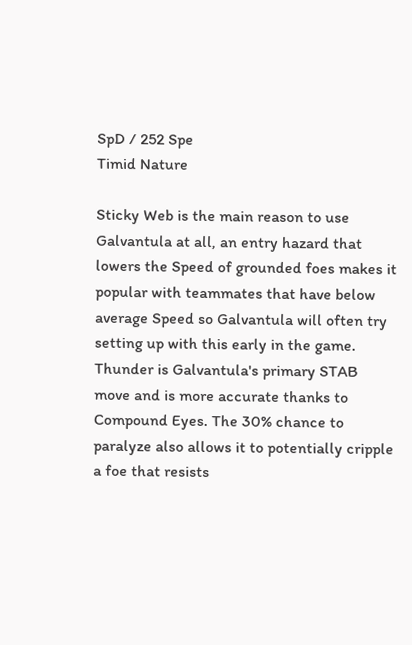SpD / 252 Spe
Timid Nature

Sticky Web is the main reason to use Galvantula at all, an entry hazard that lowers the Speed of grounded foes makes it popular with teammates that have below average Speed so Galvantula will often try setting up with this early in the game. Thunder is Galvantula's primary STAB move and is more accurate thanks to Compound Eyes. The 30% chance to paralyze also allows it to potentially cripple a foe that resists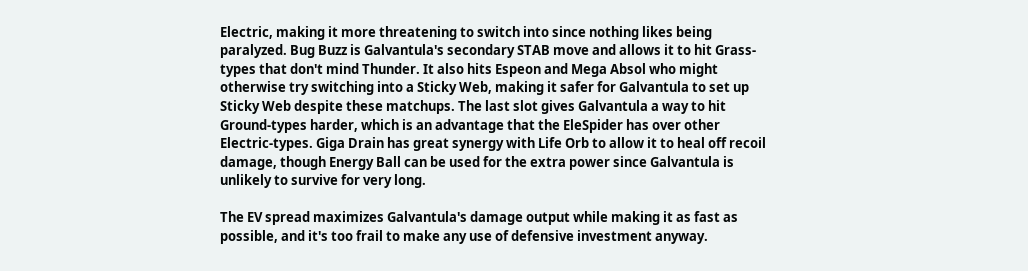Electric, making it more threatening to switch into since nothing likes being paralyzed. Bug Buzz is Galvantula's secondary STAB move and allows it to hit Grass-types that don't mind Thunder. It also hits Espeon and Mega Absol who might otherwise try switching into a Sticky Web, making it safer for Galvantula to set up Sticky Web despite these matchups. The last slot gives Galvantula a way to hit Ground-types harder, which is an advantage that the EleSpider has over other Electric-types. Giga Drain has great synergy with Life Orb to allow it to heal off recoil damage, though Energy Ball can be used for the extra power since Galvantula is unlikely to survive for very long.

The EV spread maximizes Galvantula's damage output while making it as fast as possible, and it's too frail to make any use of defensive investment anyway.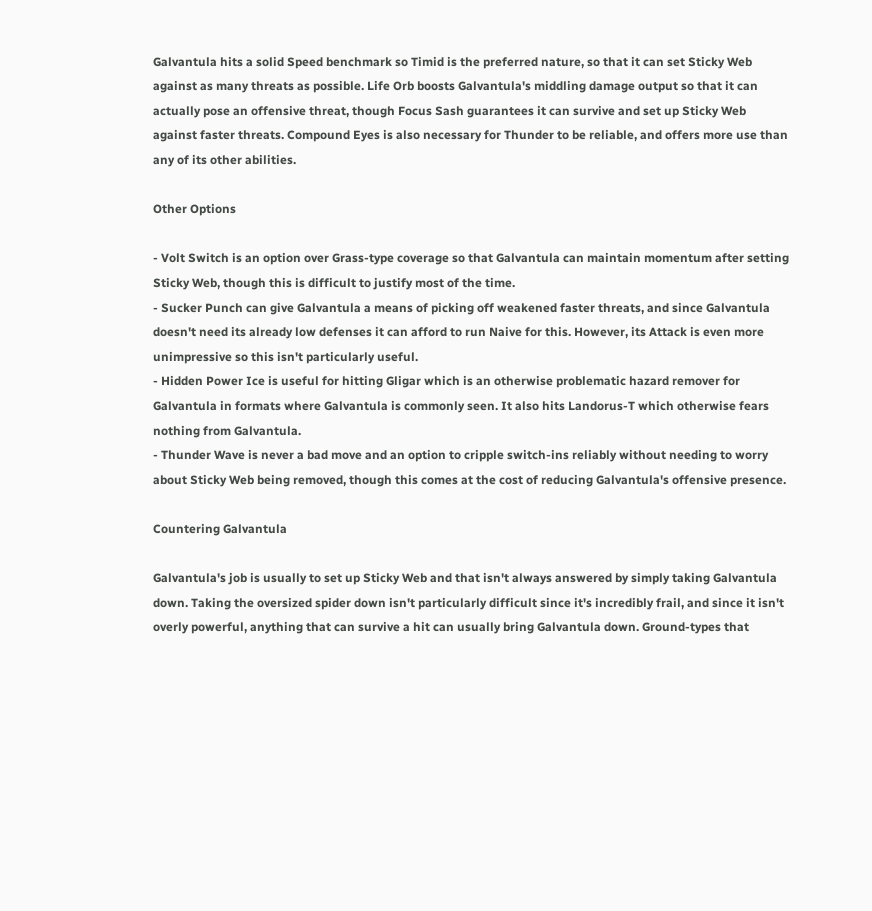Galvantula hits a solid Speed benchmark so Timid is the preferred nature, so that it can set Sticky Web against as many threats as possible. Life Orb boosts Galvantula's middling damage output so that it can actually pose an offensive threat, though Focus Sash guarantees it can survive and set up Sticky Web against faster threats. Compound Eyes is also necessary for Thunder to be reliable, and offers more use than any of its other abilities.

Other Options

- Volt Switch is an option over Grass-type coverage so that Galvantula can maintain momentum after setting Sticky Web, though this is difficult to justify most of the time.
- Sucker Punch can give Galvantula a means of picking off weakened faster threats, and since Galvantula doesn't need its already low defenses it can afford to run Naive for this. However, its Attack is even more unimpressive so this isn't particularly useful.
- Hidden Power Ice is useful for hitting Gligar which is an otherwise problematic hazard remover for Galvantula in formats where Galvantula is commonly seen. It also hits Landorus-T which otherwise fears nothing from Galvantula.
- Thunder Wave is never a bad move and an option to cripple switch-ins reliably without needing to worry about Sticky Web being removed, though this comes at the cost of reducing Galvantula's offensive presence.

Countering Galvantula

Galvantula's job is usually to set up Sticky Web and that isn't always answered by simply taking Galvantula down. Taking the oversized spider down isn't particularly difficult since it's incredibly frail, and since it isn't overly powerful, anything that can survive a hit can usually bring Galvantula down. Ground-types that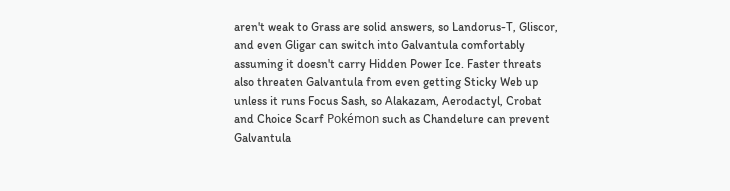aren't weak to Grass are solid answers, so Landorus-T, Gliscor, and even Gligar can switch into Galvantula comfortably assuming it doesn't carry Hidden Power Ice. Faster threats also threaten Galvantula from even getting Sticky Web up unless it runs Focus Sash, so Alakazam, Aerodactyl, Crobat and Choice Scarf Pokémon such as Chandelure can prevent Galvantula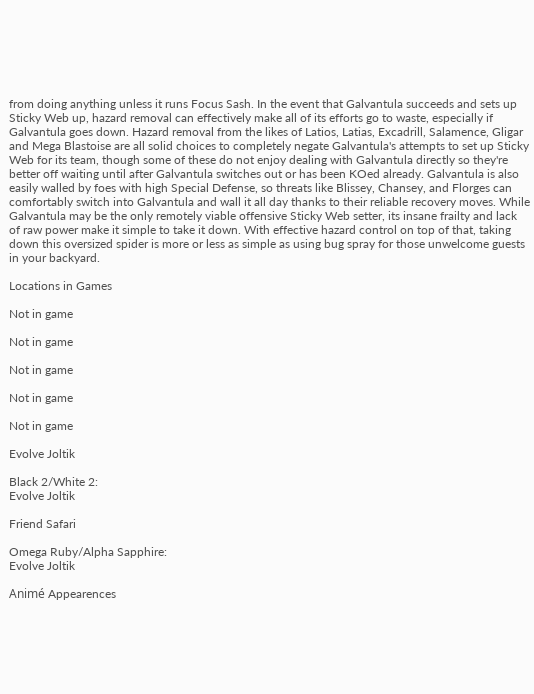from doing anything unless it runs Focus Sash. In the event that Galvantula succeeds and sets up Sticky Web up, hazard removal can effectively make all of its efforts go to waste, especially if Galvantula goes down. Hazard removal from the likes of Latios, Latias, Excadrill, Salamence, Gligar and Mega Blastoise are all solid choices to completely negate Galvantula's attempts to set up Sticky Web for its team, though some of these do not enjoy dealing with Galvantula directly so they're better off waiting until after Galvantula switches out or has been KOed already. Galvantula is also easily walled by foes with high Special Defense, so threats like Blissey, Chansey, and Florges can comfortably switch into Galvantula and wall it all day thanks to their reliable recovery moves. While Galvantula may be the only remotely viable offensive Sticky Web setter, its insane frailty and lack of raw power make it simple to take it down. With effective hazard control on top of that, taking down this oversized spider is more or less as simple as using bug spray for those unwelcome guests in your backyard.

Locations in Games

Not in game

Not in game

Not in game

Not in game

Not in game

Evolve Joltik

Black 2/White 2:
Evolve Joltik

Friend Safari

Omega Ruby/Alpha Sapphire:
Evolve Joltik

Animé Appearences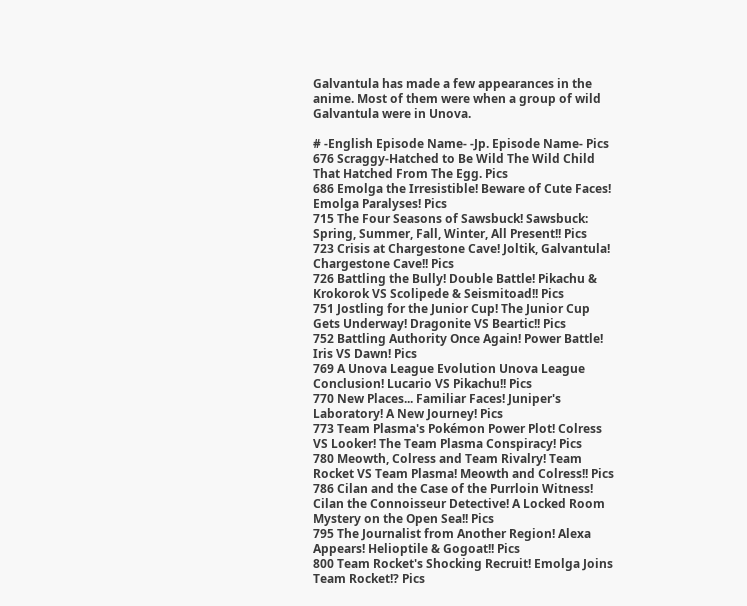Galvantula has made a few appearances in the anime. Most of them were when a group of wild Galvantula were in Unova.

# -English Episode Name- -Jp. Episode Name- Pics
676 Scraggy-Hatched to Be Wild The Wild Child That Hatched From The Egg. Pics
686 Emolga the Irresistible! Beware of Cute Faces! Emolga Paralyses! Pics
715 The Four Seasons of Sawsbuck! Sawsbuck: Spring, Summer, Fall, Winter, All Present!! Pics
723 Crisis at Chargestone Cave! Joltik, Galvantula! Chargestone Cave!! Pics
726 Battling the Bully! Double Battle! Pikachu & Krokorok VS Scolipede & Seismitoad!! Pics
751 Jostling for the Junior Cup! The Junior Cup Gets Underway! Dragonite VS Beartic!! Pics
752 Battling Authority Once Again! Power Battle! Iris VS Dawn! Pics
769 A Unova League Evolution Unova League Conclusion! Lucario VS Pikachu!! Pics
770 New Places... Familiar Faces! Juniper's Laboratory! A New Journey! Pics
773 Team Plasma's Pokémon Power Plot! Colress VS Looker! The Team Plasma Conspiracy! Pics
780 Meowth, Colress and Team Rivalry! Team Rocket VS Team Plasma! Meowth and Colress!! Pics
786 Cilan and the Case of the Purrloin Witness! Cilan the Connoisseur Detective! A Locked Room Mystery on the Open Sea!! Pics
795 The Journalist from Another Region! Alexa Appears! Helioptile & Gogoat!! Pics
800 Team Rocket's Shocking Recruit! Emolga Joins Team Rocket!? Pics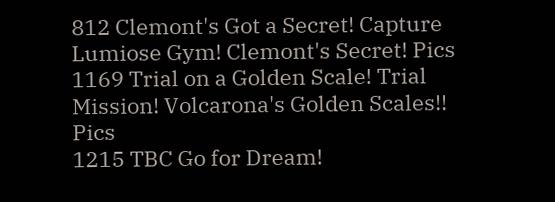812 Clemont's Got a Secret! Capture Lumiose Gym! Clemont's Secret! Pics
1169 Trial on a Golden Scale! Trial Mission! Volcarona's Golden Scales!! Pics
1215 TBC Go for Dream!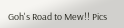Goh's Road to Mew!! Pics